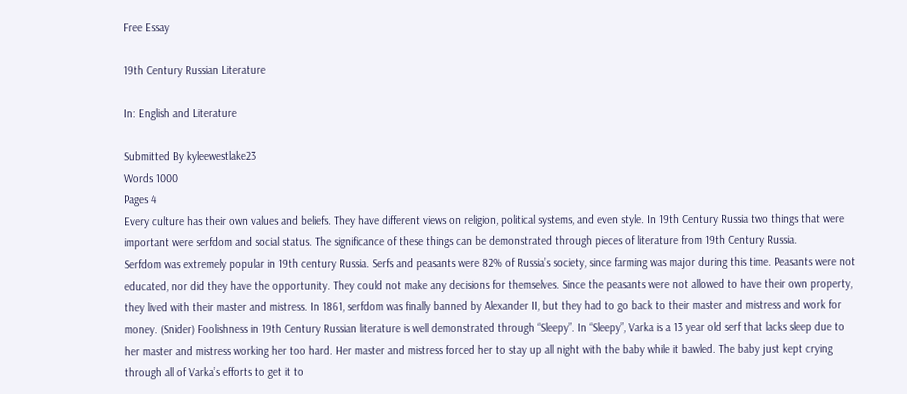Free Essay

19th Century Russian Literature

In: English and Literature

Submitted By kyleewestlake23
Words 1000
Pages 4
Every culture has their own values and beliefs. They have different views on religion, political systems, and even style. In 19th Century Russia two things that were important were serfdom and social status. The significance of these things can be demonstrated through pieces of literature from 19th Century Russia.
Serfdom was extremely popular in 19th century Russia. Serfs and peasants were 82% of Russia’s society, since farming was major during this time. Peasants were not educated, nor did they have the opportunity. They could not make any decisions for themselves. Since the peasants were not allowed to have their own property, they lived with their master and mistress. In 1861, serfdom was finally banned by Alexander II, but they had to go back to their master and mistress and work for money. (Snider) Foolishness in 19th Century Russian literature is well demonstrated through “Sleepy”. In “Sleepy”, Varka is a 13 year old serf that lacks sleep due to her master and mistress working her too hard. Her master and mistress forced her to stay up all night with the baby while it bawled. The baby just kept crying through all of Varka’s efforts to get it to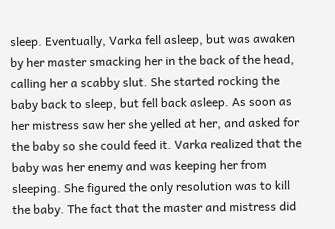sleep. Eventually, Varka fell asleep, but was awaken by her master smacking her in the back of the head, calling her a scabby slut. She started rocking the baby back to sleep, but fell back asleep. As soon as her mistress saw her she yelled at her, and asked for the baby so she could feed it. Varka realized that the baby was her enemy and was keeping her from sleeping. She figured the only resolution was to kill the baby. The fact that the master and mistress did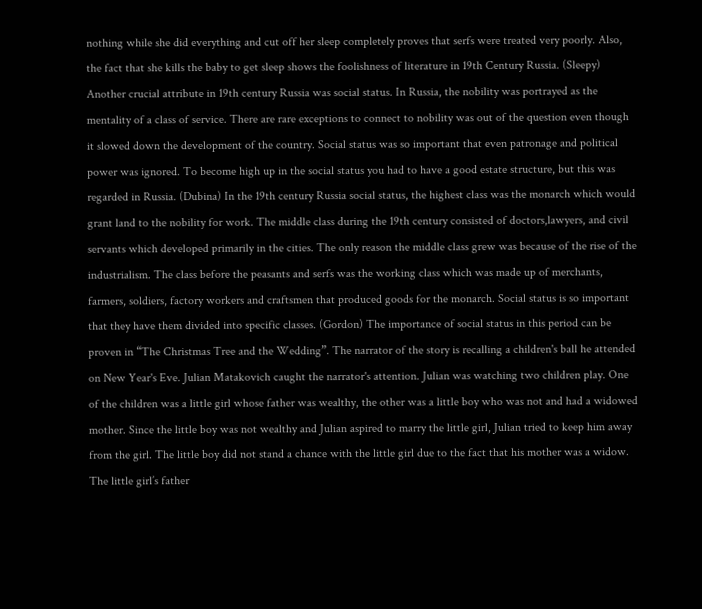nothing while she did everything and cut off her sleep completely proves that serfs were treated very poorly. Also, the fact that she kills the baby to get sleep shows the foolishness of literature in 19th Century Russia. (Sleepy)
Another crucial attribute in 19th century Russia was social status. In Russia, the nobility was portrayed as the mentality of a class of service. There are rare exceptions to connect to nobility was out of the question even though it slowed down the development of the country. Social status was so important that even patronage and political power was ignored. To become high up in the social status you had to have a good estate structure, but this was regarded in Russia. (Dubina) In the 19th century Russia social status, the highest class was the monarch which would grant land to the nobility for work. The middle class during the 19th century consisted of doctors,lawyers, and civil servants which developed primarily in the cities. The only reason the middle class grew was because of the rise of the industrialism. The class before the peasants and serfs was the working class which was made up of merchants, farmers, soldiers, factory workers and craftsmen that produced goods for the monarch. Social status is so important that they have them divided into specific classes. (Gordon) The importance of social status in this period can be proven in “The Christmas Tree and the Wedding”. The narrator of the story is recalling a children's ball he attended on New Year's Eve. Julian Matakovich caught the narrator's attention. Julian was watching two children play. One of the children was a little girl whose father was wealthy, the other was a little boy who was not and had a widowed mother. Since the little boy was not wealthy and Julian aspired to marry the little girl, Julian tried to keep him away from the girl. The little boy did not stand a chance with the little girl due to the fact that his mother was a widow. The little girl’s father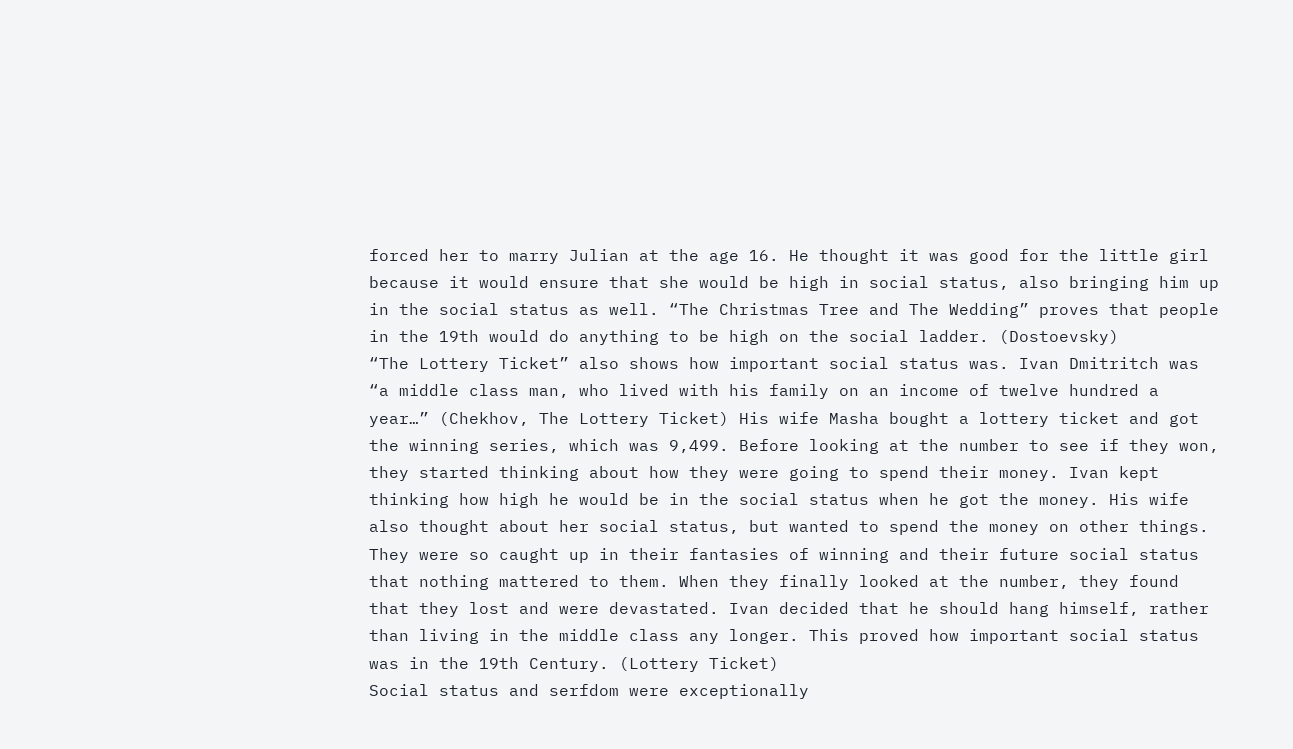forced her to marry Julian at the age 16. He thought it was good for the little girl because it would ensure that she would be high in social status, also bringing him up in the social status as well. “The Christmas Tree and The Wedding” proves that people in the 19th would do anything to be high on the social ladder. (Dostoevsky)
“The Lottery Ticket” also shows how important social status was. Ivan Dmitritch was “a middle class man, who lived with his family on an income of twelve hundred a year…” (Chekhov, The Lottery Ticket) His wife Masha bought a lottery ticket and got the winning series, which was 9,499. Before looking at the number to see if they won, they started thinking about how they were going to spend their money. Ivan kept thinking how high he would be in the social status when he got the money. His wife also thought about her social status, but wanted to spend the money on other things. They were so caught up in their fantasies of winning and their future social status that nothing mattered to them. When they finally looked at the number, they found that they lost and were devastated. Ivan decided that he should hang himself, rather than living in the middle class any longer. This proved how important social status was in the 19th Century. (Lottery Ticket)
Social status and serfdom were exceptionally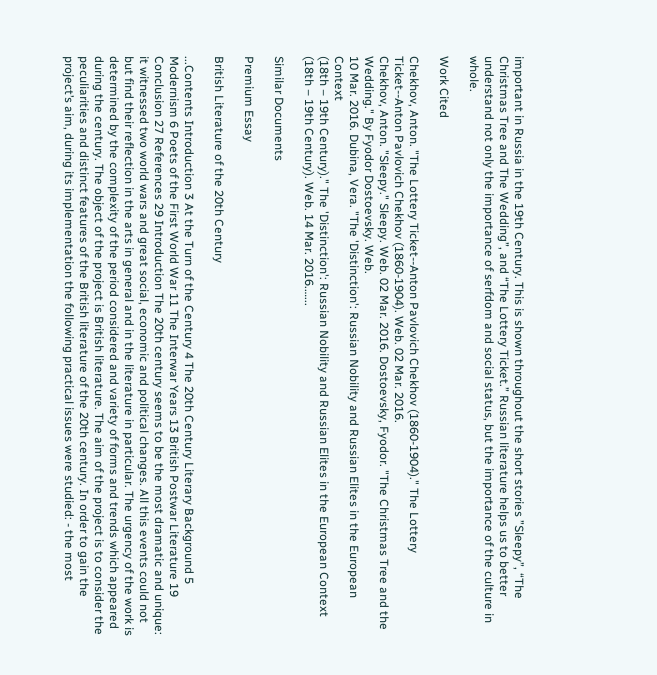important in Russia in the 19th Century. This is shown throughout the short stories ”Sleepy”, “The Christmas Tree and The Wedding”, and “The Lottery Ticket.” Russian literature helps us to better understand not only the importance of serfdom and social status, but the importance of the culture in whole.

Work Cited

Chekhov, Anton. "The Lottery Ticket--Anton Pavlovich Chekhov (1860-1904)." The Lottery
Ticket--Anton Pavlovich Chekhov (1860-1904). Web. 02 Mar. 2016.
Chekhov, Anton. "Sleepy." Sleepy. Web. 02 Mar. 2016. Dostoevsky, Fyodor. "The Christmas Tree and the Wedding." By Fyodor Dostoevsky. Web.
10 Mar. 2016. Dubina, Vera. "The 'Distinction': Russian Nobility and Russian Elites in the European Context
(18th – 19th Century)." The 'Distinction': Russian Nobility and Russian Elites in the European Context (18th – 19th Century). Web. 14 Mar. 2016.…...

Similar Documents

Premium Essay

British Literature of the 20th Century

...Contents Introduction 3 At the Turn of the Century 4 The 20th Century Literary Background 5 Modernism 6 Poets of the First World War 11 The Interwar Years 13 British Postwar Literature 19 Conclusion 27 References 29 Introduction The 20th century seems to be the most dramatic and unique: it witnessed two world wars and great social, economic and political changes. All this events could not but find their reflection in the arts in general and in the literature in particular. The urgency of the work is determined by the complexity of the period considered and variety of forms and trends which appeared during the century. The object of the project is British literature. The aim of the project is to consider the peculiarities and distinct features of the British literature of the 20th century. In order to gain the project’s aim, during its implementation the following practical issues were studied: - the most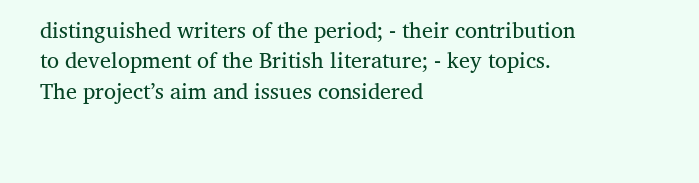distinguished writers of the period; - their contribution to development of the British literature; - key topics. The project’s aim and issues considered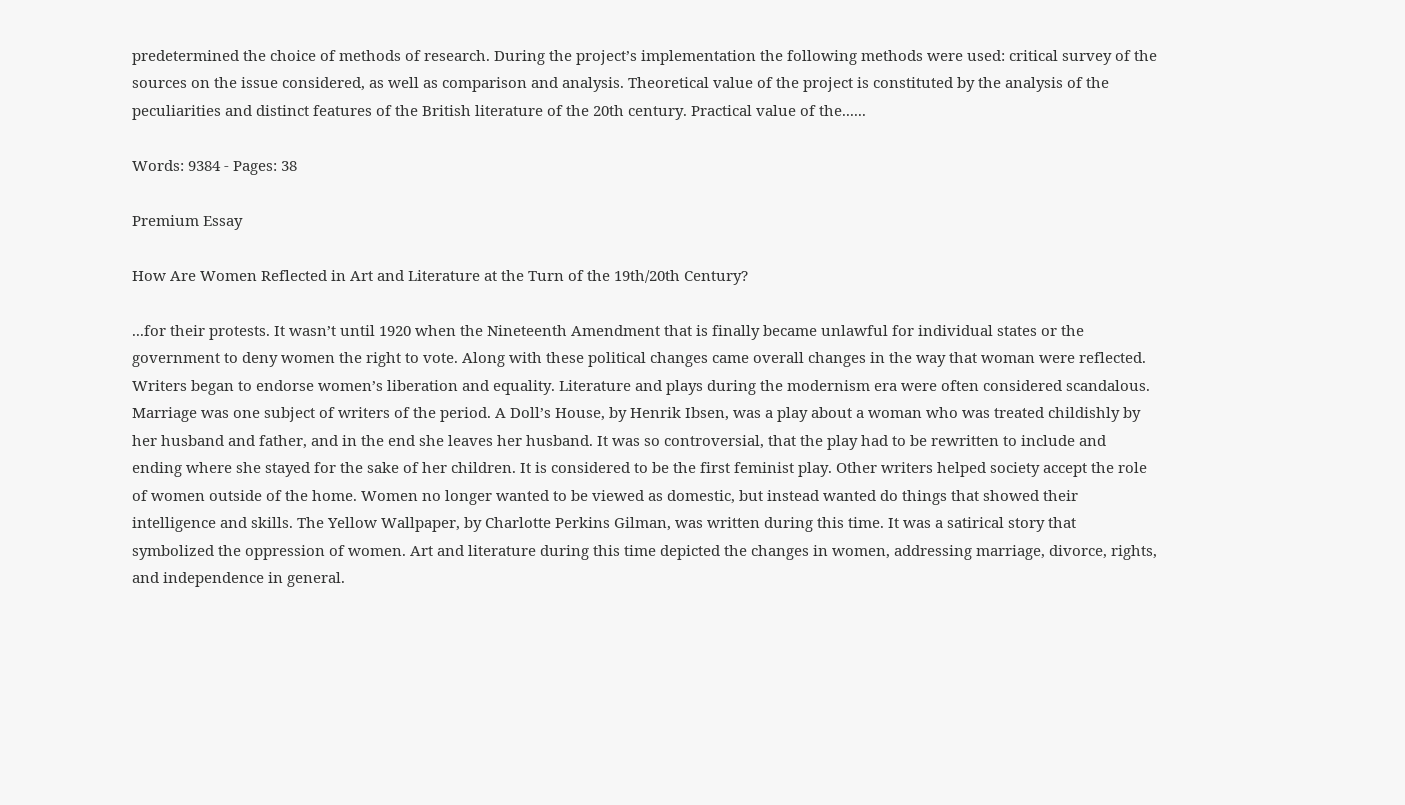predetermined the choice of methods of research. During the project’s implementation the following methods were used: critical survey of the sources on the issue considered, as well as comparison and analysis. Theoretical value of the project is constituted by the analysis of the peculiarities and distinct features of the British literature of the 20th century. Practical value of the......

Words: 9384 - Pages: 38

Premium Essay

How Are Women Reflected in Art and Literature at the Turn of the 19th/20th Century?

...for their protests. It wasn’t until 1920 when the Nineteenth Amendment that is finally became unlawful for individual states or the government to deny women the right to vote. Along with these political changes came overall changes in the way that woman were reflected. Writers began to endorse women’s liberation and equality. Literature and plays during the modernism era were often considered scandalous. Marriage was one subject of writers of the period. A Doll’s House, by Henrik Ibsen, was a play about a woman who was treated childishly by her husband and father, and in the end she leaves her husband. It was so controversial, that the play had to be rewritten to include and ending where she stayed for the sake of her children. It is considered to be the first feminist play. Other writers helped society accept the role of women outside of the home. Women no longer wanted to be viewed as domestic, but instead wanted do things that showed their intelligence and skills. The Yellow Wallpaper, by Charlotte Perkins Gilman, was written during this time. It was a satirical story that symbolized the oppression of women. Art and literature during this time depicted the changes in women, addressing marriage, divorce, rights, and independence in general.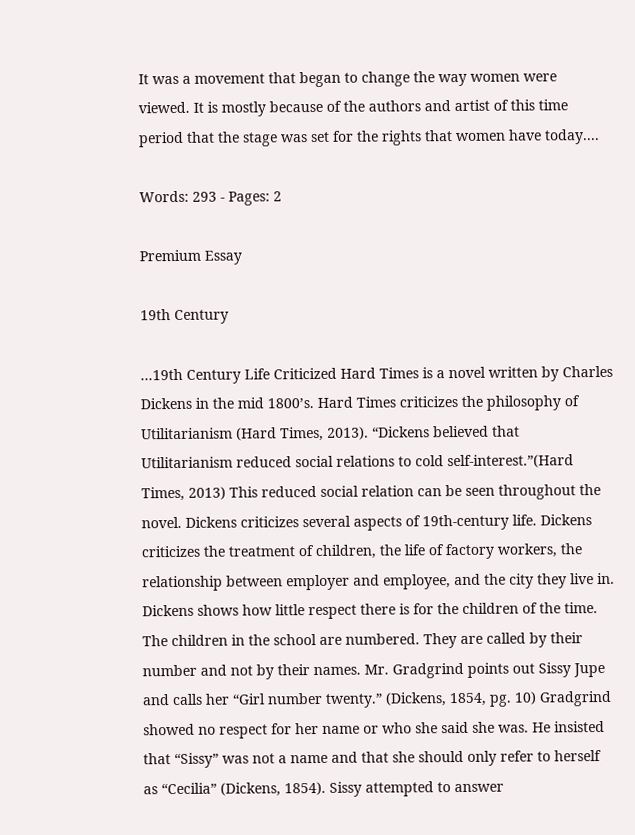It was a movement that began to change the way women were viewed. It is mostly because of the authors and artist of this time period that the stage was set for the rights that women have today....

Words: 293 - Pages: 2

Premium Essay

19th Century

...19th Century Life Criticized Hard Times is a novel written by Charles Dickens in the mid 1800’s. Hard Times criticizes the philosophy of Utilitarianism (Hard Times, 2013). “Dickens believed that Utilitarianism reduced social relations to cold self-interest.”(Hard Times, 2013) This reduced social relation can be seen throughout the novel. Dickens criticizes several aspects of 19th-century life. Dickens criticizes the treatment of children, the life of factory workers, the relationship between employer and employee, and the city they live in. Dickens shows how little respect there is for the children of the time. The children in the school are numbered. They are called by their number and not by their names. Mr. Gradgrind points out Sissy Jupe and calls her “Girl number twenty.” (Dickens, 1854, pg. 10) Gradgrind showed no respect for her name or who she said she was. He insisted that “Sissy” was not a name and that she should only refer to herself as “Cecilia” (Dickens, 1854). Sissy attempted to answer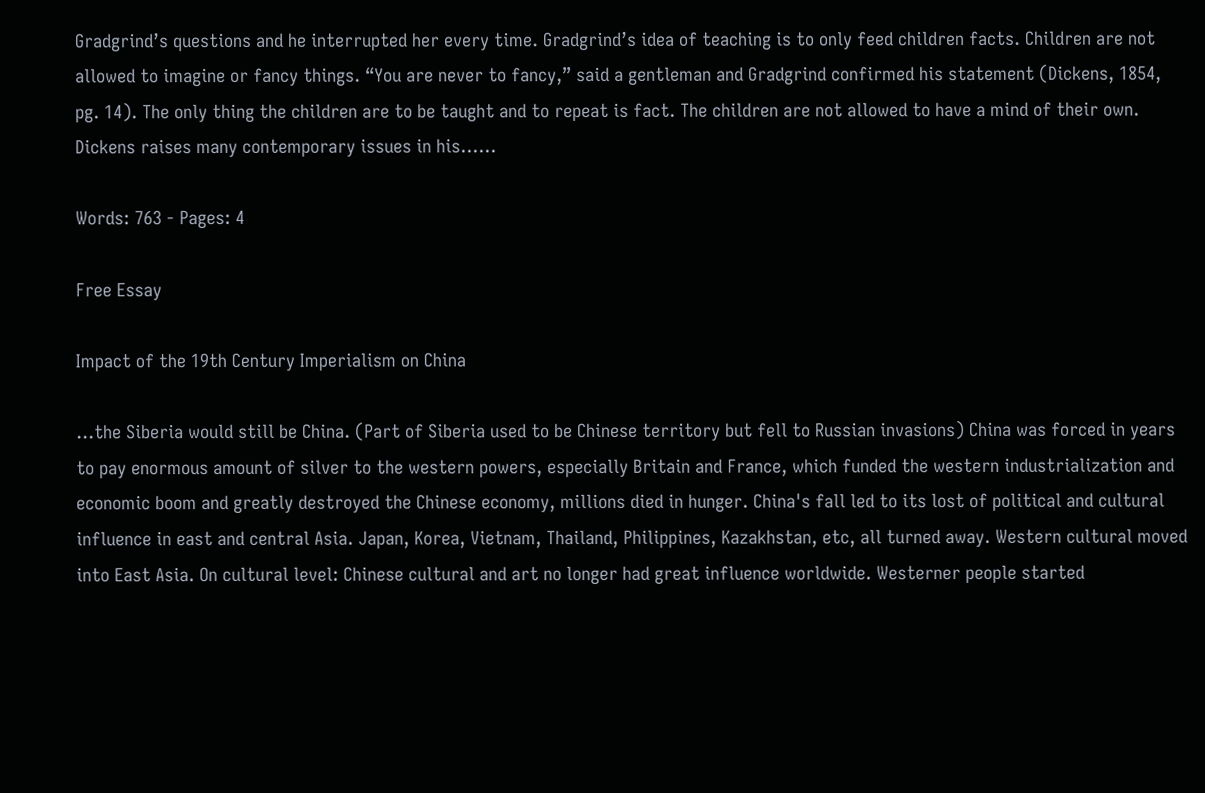Gradgrind’s questions and he interrupted her every time. Gradgrind’s idea of teaching is to only feed children facts. Children are not allowed to imagine or fancy things. “You are never to fancy,” said a gentleman and Gradgrind confirmed his statement (Dickens, 1854, pg. 14). The only thing the children are to be taught and to repeat is fact. The children are not allowed to have a mind of their own. Dickens raises many contemporary issues in his......

Words: 763 - Pages: 4

Free Essay

Impact of the 19th Century Imperialism on China

...the Siberia would still be China. (Part of Siberia used to be Chinese territory but fell to Russian invasions) China was forced in years to pay enormous amount of silver to the western powers, especially Britain and France, which funded the western industrialization and economic boom and greatly destroyed the Chinese economy, millions died in hunger. China's fall led to its lost of political and cultural influence in east and central Asia. Japan, Korea, Vietnam, Thailand, Philippines, Kazakhstan, etc, all turned away. Western cultural moved into East Asia. On cultural level: Chinese cultural and art no longer had great influence worldwide. Westerner people started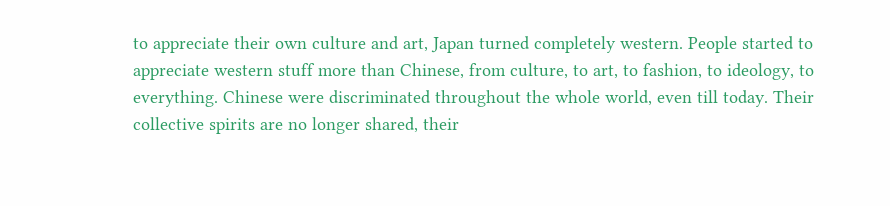to appreciate their own culture and art, Japan turned completely western. People started to appreciate western stuff more than Chinese, from culture, to art, to fashion, to ideology, to everything. Chinese were discriminated throughout the whole world, even till today. Their collective spirits are no longer shared, their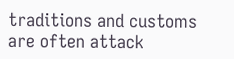traditions and customs are often attack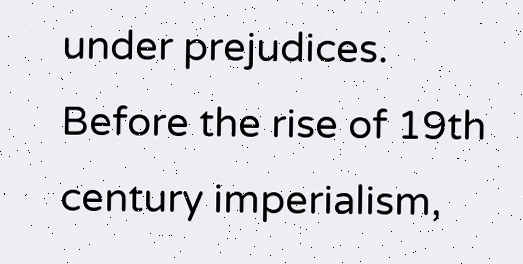under prejudices. Before the rise of 19th century imperialism,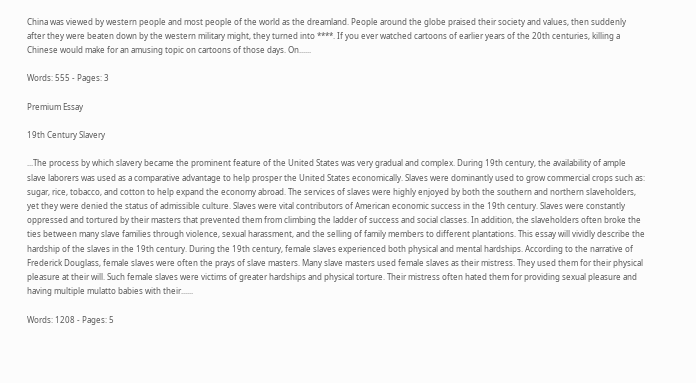China was viewed by western people and most people of the world as the dreamland. People around the globe praised their society and values, then suddenly after they were beaten down by the western military might, they turned into ****. If you ever watched cartoons of earlier years of the 20th centuries, killing a Chinese would make for an amusing topic on cartoons of those days. On......

Words: 555 - Pages: 3

Premium Essay

19th Century Slavery

...The process by which slavery became the prominent feature of the United States was very gradual and complex. During 19th century, the availability of ample slave laborers was used as a comparative advantage to help prosper the United States economically. Slaves were dominantly used to grow commercial crops such as: sugar, rice, tobacco, and cotton to help expand the economy abroad. The services of slaves were highly enjoyed by both the southern and northern slaveholders, yet they were denied the status of admissible culture. Slaves were vital contributors of American economic success in the 19th century. Slaves were constantly oppressed and tortured by their masters that prevented them from climbing the ladder of success and social classes. In addition, the slaveholders often broke the ties between many slave families through violence, sexual harassment, and the selling of family members to different plantations. This essay will vividly describe the hardship of the slaves in the 19th century. During the 19th century, female slaves experienced both physical and mental hardships. According to the narrative of Frederick Douglass, female slaves were often the prays of slave masters. Many slave masters used female slaves as their mistress. They used them for their physical pleasure at their will. Such female slaves were victims of greater hardships and physical torture. Their mistress often hated them for providing sexual pleasure and having multiple mulatto babies with their......

Words: 1208 - Pages: 5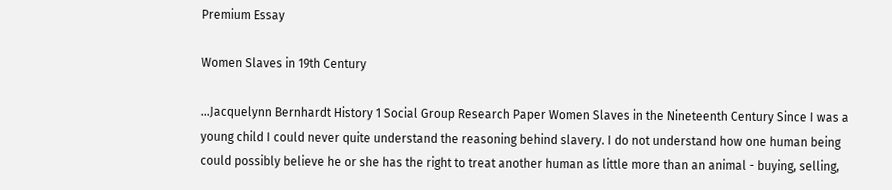Premium Essay

Women Slaves in 19th Century

...Jacquelynn Bernhardt History 1 Social Group Research Paper Women Slaves in the Nineteenth Century Since I was a young child I could never quite understand the reasoning behind slavery. I do not understand how one human being could possibly believe he or she has the right to treat another human as little more than an animal - buying, selling,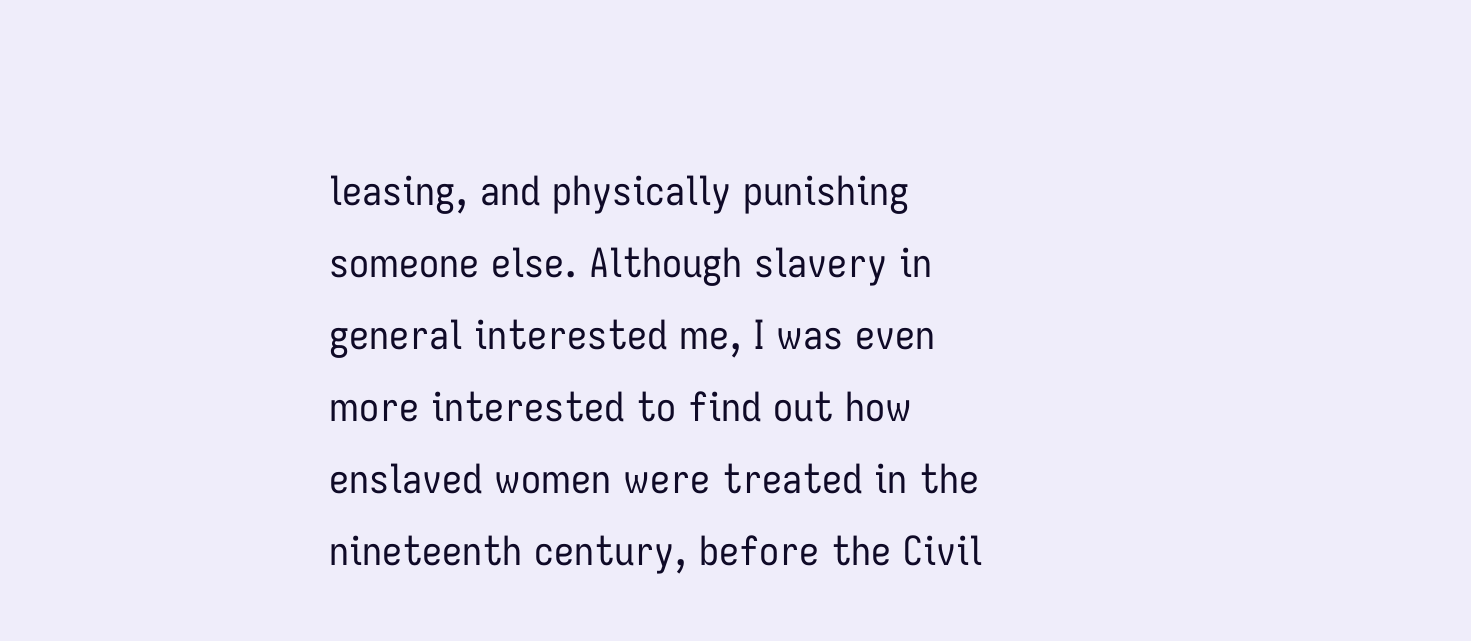leasing, and physically punishing someone else. Although slavery in general interested me, I was even more interested to find out how enslaved women were treated in the nineteenth century, before the Civil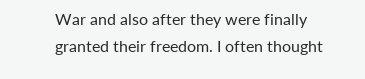War and also after they were finally granted their freedom. I often thought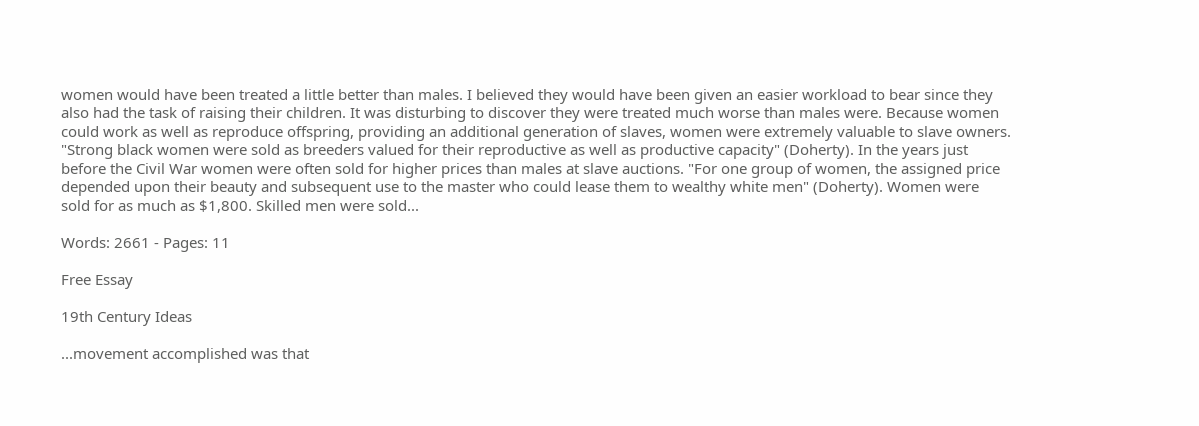women would have been treated a little better than males. I believed they would have been given an easier workload to bear since they also had the task of raising their children. It was disturbing to discover they were treated much worse than males were. Because women could work as well as reproduce offspring, providing an additional generation of slaves, women were extremely valuable to slave owners. "Strong black women were sold as breeders valued for their reproductive as well as productive capacity" (Doherty). In the years just before the Civil War women were often sold for higher prices than males at slave auctions. "For one group of women, the assigned price depended upon their beauty and subsequent use to the master who could lease them to wealthy white men" (Doherty). Women were sold for as much as $1,800. Skilled men were sold...

Words: 2661 - Pages: 11

Free Essay

19th Century Ideas

...movement accomplished was that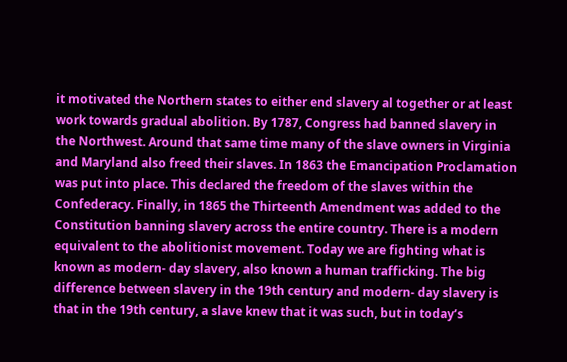it motivated the Northern states to either end slavery al together or at least work towards gradual abolition. By 1787, Congress had banned slavery in the Northwest. Around that same time many of the slave owners in Virginia and Maryland also freed their slaves. In 1863 the Emancipation Proclamation was put into place. This declared the freedom of the slaves within the Confederacy. Finally, in 1865 the Thirteenth Amendment was added to the Constitution banning slavery across the entire country. There is a modern equivalent to the abolitionist movement. Today we are fighting what is known as modern- day slavery, also known a human trafficking. The big difference between slavery in the 19th century and modern- day slavery is that in the 19th century, a slave knew that it was such, but in today’s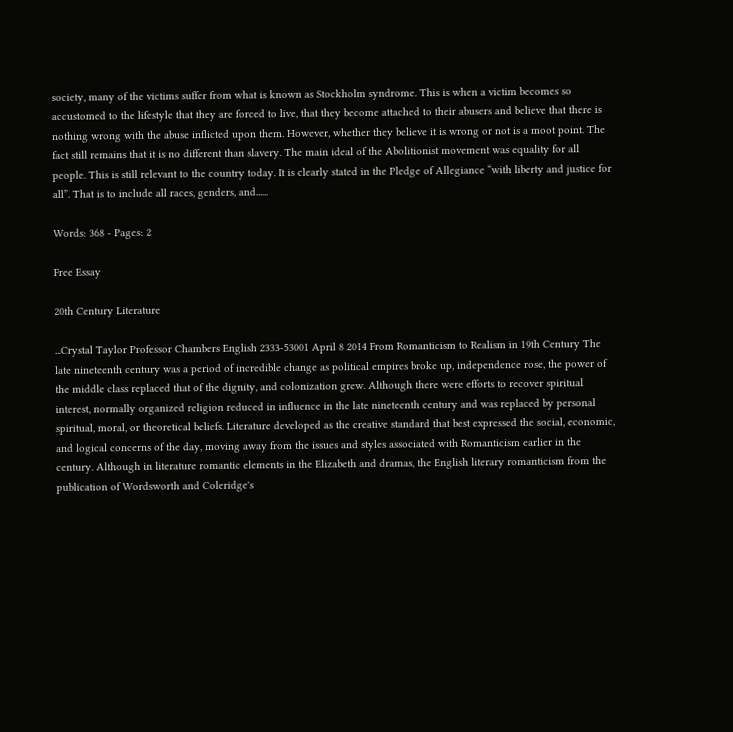society, many of the victims suffer from what is known as Stockholm syndrome. This is when a victim becomes so accustomed to the lifestyle that they are forced to live, that they become attached to their abusers and believe that there is nothing wrong with the abuse inflicted upon them. However, whether they believe it is wrong or not is a moot point. The fact still remains that it is no different than slavery. The main ideal of the Abolitionist movement was equality for all people. This is still relevant to the country today. It is clearly stated in the Pledge of Allegiance “with liberty and justice for all”. That is to include all races, genders, and......

Words: 368 - Pages: 2

Free Essay

20th Century Literature

...Crystal Taylor Professor Chambers English 2333-53001 April 8 2014 From Romanticism to Realism in 19th Century The late nineteenth century was a period of incredible change as political empires broke up, independence rose, the power of the middle class replaced that of the dignity, and colonization grew. Although there were efforts to recover spiritual interest, normally organized religion reduced in influence in the late nineteenth century and was replaced by personal spiritual, moral, or theoretical beliefs. Literature developed as the creative standard that best expressed the social, economic, and logical concerns of the day, moving away from the issues and styles associated with Romanticism earlier in the century. Although in literature romantic elements in the Elizabeth and dramas, the English literary romanticism from the publication of Wordsworth and Coleridge's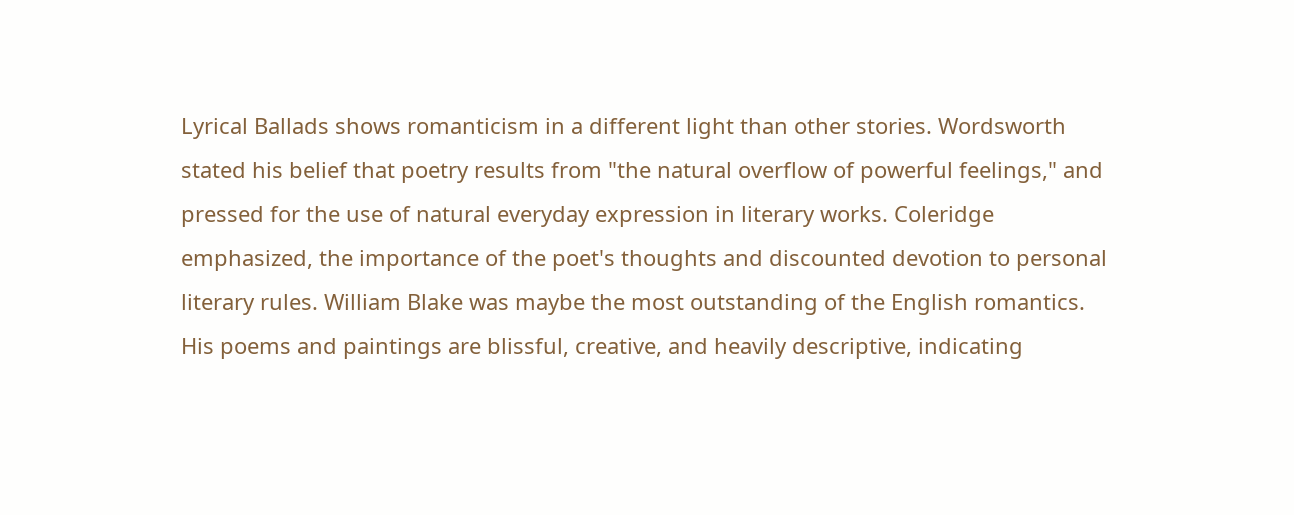Lyrical Ballads shows romanticism in a different light than other stories. Wordsworth stated his belief that poetry results from "the natural overflow of powerful feelings," and pressed for the use of natural everyday expression in literary works. Coleridge emphasized, the importance of the poet's thoughts and discounted devotion to personal literary rules. William Blake was maybe the most outstanding of the English romantics. His poems and paintings are blissful, creative, and heavily descriptive, indicating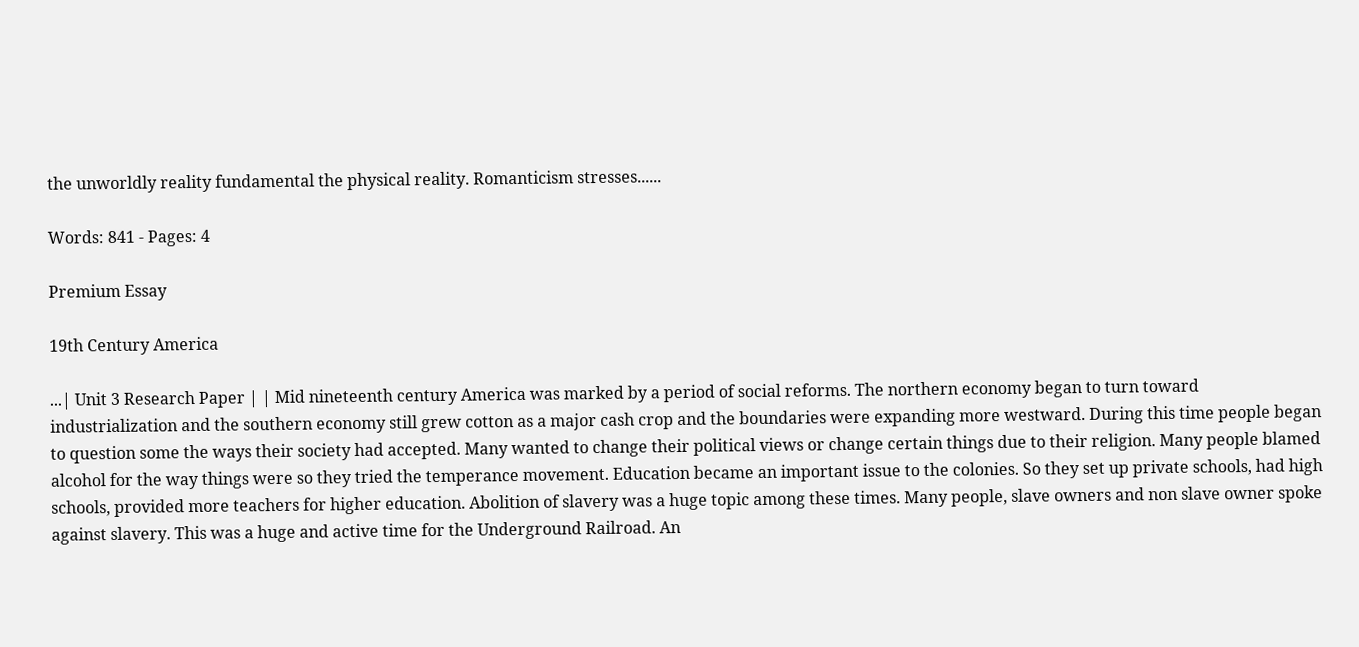the unworldly reality fundamental the physical reality. Romanticism stresses......

Words: 841 - Pages: 4

Premium Essay

19th Century America

...| Unit 3 Research Paper | | Mid nineteenth century America was marked by a period of social reforms. The northern economy began to turn toward industrialization and the southern economy still grew cotton as a major cash crop and the boundaries were expanding more westward. During this time people began to question some the ways their society had accepted. Many wanted to change their political views or change certain things due to their religion. Many people blamed alcohol for the way things were so they tried the temperance movement. Education became an important issue to the colonies. So they set up private schools, had high schools, provided more teachers for higher education. Abolition of slavery was a huge topic among these times. Many people, slave owners and non slave owner spoke against slavery. This was a huge and active time for the Underground Railroad. An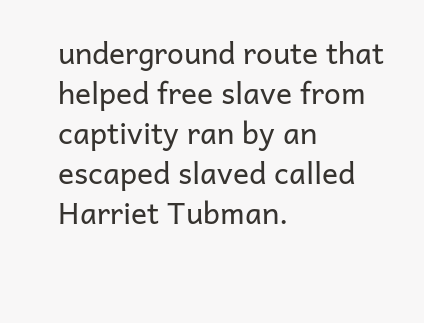underground route that helped free slave from captivity ran by an escaped slaved called Harriet Tubman.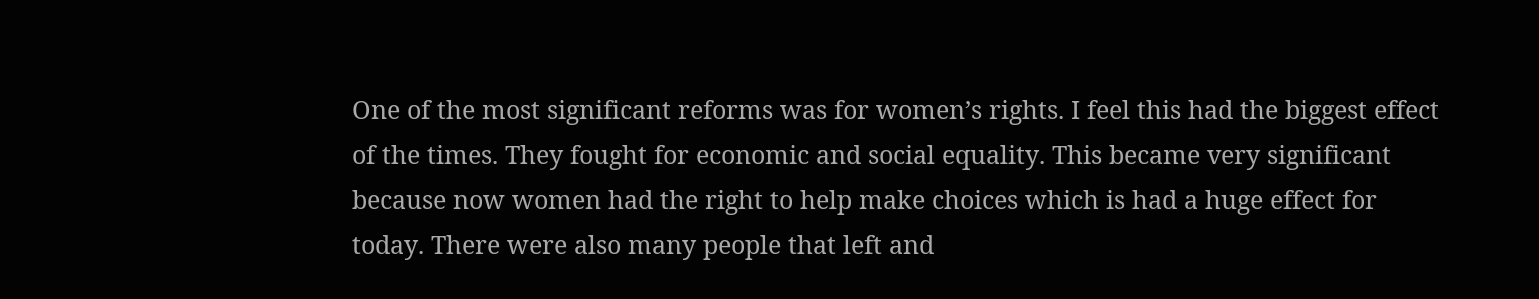One of the most significant reforms was for women’s rights. I feel this had the biggest effect of the times. They fought for economic and social equality. This became very significant because now women had the right to help make choices which is had a huge effect for today. There were also many people that left and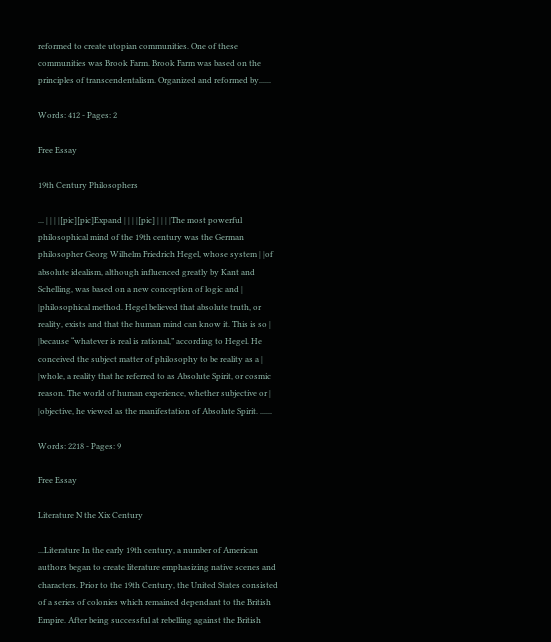reformed to create utopian communities. One of these communities was Brook Farm. Brook Farm was based on the principles of transcendentalism. Organized and reformed by......

Words: 412 - Pages: 2

Free Essay

19th Century Philosophers

... | | | |[pic][pic]Expand | | | |[pic] | | | |The most powerful philosophical mind of the 19th century was the German philosopher Georg Wilhelm Friedrich Hegel, whose system | |of absolute idealism, although influenced greatly by Kant and Schelling, was based on a new conception of logic and | |philosophical method. Hegel believed that absolute truth, or reality, exists and that the human mind can know it. This is so | |because “whatever is real is rational,” according to Hegel. He conceived the subject matter of philosophy to be reality as a | |whole, a reality that he referred to as Absolute Spirit, or cosmic reason. The world of human experience, whether subjective or | |objective, he viewed as the manifestation of Absolute Spirit. ......

Words: 2218 - Pages: 9

Free Essay

Literature N the Xix Century

...Literature In the early 19th century, a number of American authors began to create literature emphasizing native scenes and characters. Prior to the 19th Century, the United States consisted of a series of colonies which remained dependant to the British Empire. After being successful at rebelling against the British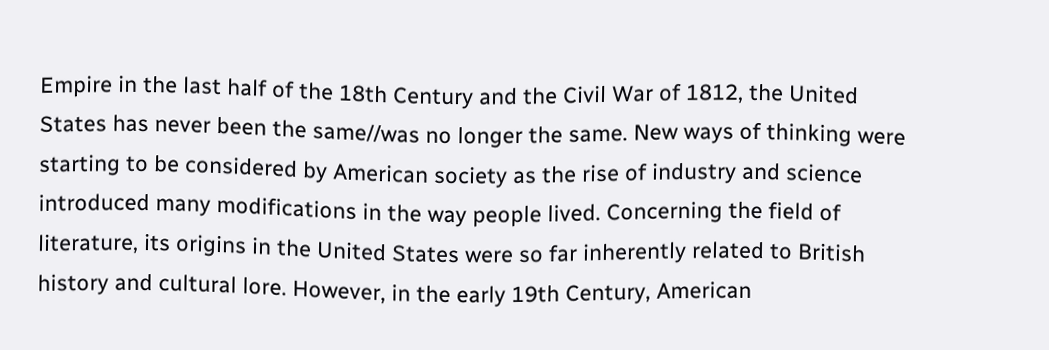Empire in the last half of the 18th Century and the Civil War of 1812, the United States has never been the same//was no longer the same. New ways of thinking were starting to be considered by American society as the rise of industry and science introduced many modifications in the way people lived. Concerning the field of literature, its origins in the United States were so far inherently related to British history and cultural lore. However, in the early 19th Century, American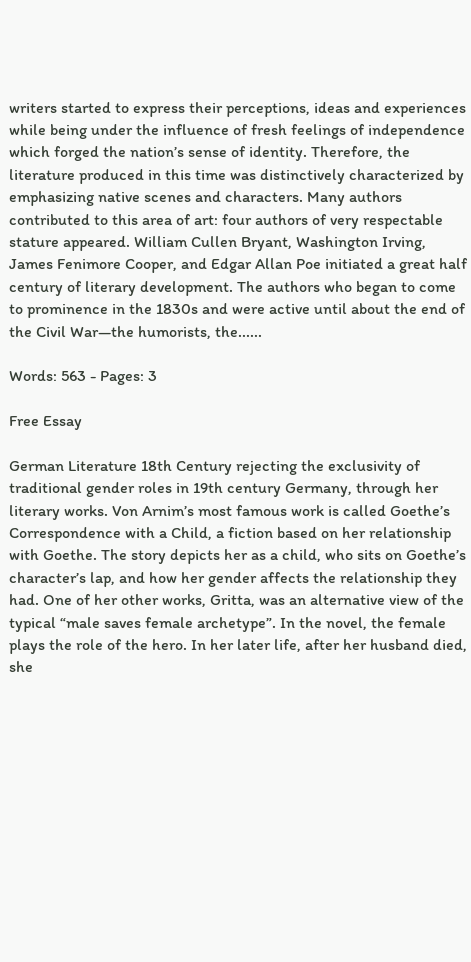writers started to express their perceptions, ideas and experiences while being under the influence of fresh feelings of independence which forged the nation’s sense of identity. Therefore, the literature produced in this time was distinctively characterized by emphasizing native scenes and characters. Many authors contributed to this area of art: four authors of very respectable stature appeared. William Cullen Bryant, Washington Irving, James Fenimore Cooper, and Edgar Allan Poe initiated a great half century of literary development. The authors who began to come to prominence in the 1830s and were active until about the end of the Civil War—the humorists, the......

Words: 563 - Pages: 3

Free Essay

German Literature 18th Century rejecting the exclusivity of traditional gender roles in 19th century Germany, through her literary works. Von Arnim’s most famous work is called Goethe’s Correspondence with a Child, a fiction based on her relationship with Goethe. The story depicts her as a child, who sits on Goethe’s character’s lap, and how her gender affects the relationship they had. One of her other works, Gritta, was an alternative view of the typical “male saves female archetype”. In the novel, the female plays the role of the hero. In her later life, after her husband died, she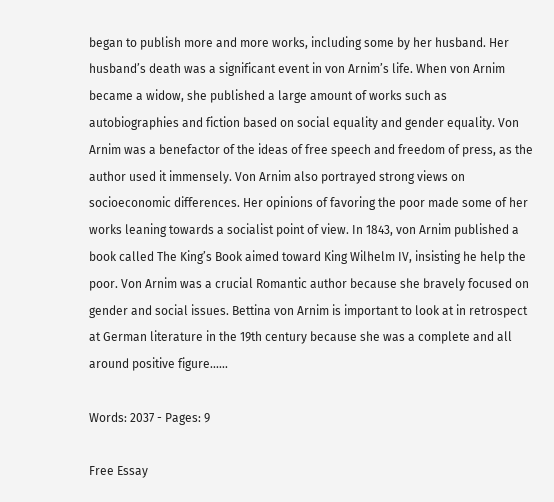began to publish more and more works, including some by her husband. Her husband’s death was a significant event in von Arnim’s life. When von Arnim became a widow, she published a large amount of works such as autobiographies and fiction based on social equality and gender equality. Von Arnim was a benefactor of the ideas of free speech and freedom of press, as the author used it immensely. Von Arnim also portrayed strong views on socioeconomic differences. Her opinions of favoring the poor made some of her works leaning towards a socialist point of view. In 1843, von Arnim published a book called The King’s Book aimed toward King Wilhelm IV, insisting he help the poor. Von Arnim was a crucial Romantic author because she bravely focused on gender and social issues. Bettina von Arnim is important to look at in retrospect at German literature in the 19th century because she was a complete and all around positive figure......

Words: 2037 - Pages: 9

Free Essay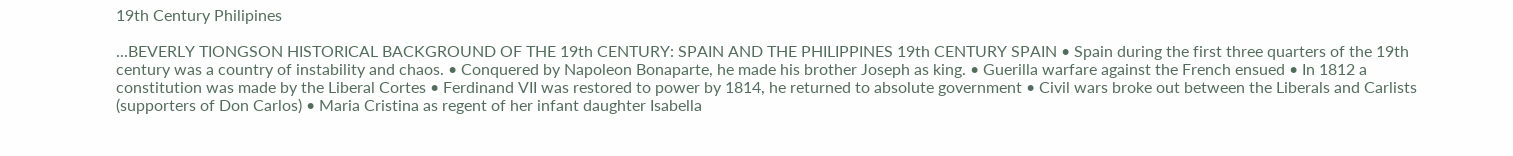19th Century Philipines

...BEVERLY TIONGSON HISTORICAL BACKGROUND OF THE 19th CENTURY: SPAIN AND THE PHILIPPINES 19th CENTURY SPAIN • Spain during the first three quarters of the 19th century was a country of instability and chaos. • Conquered by Napoleon Bonaparte, he made his brother Joseph as king. • Guerilla warfare against the French ensued • In 1812 a constitution was made by the Liberal Cortes • Ferdinand VII was restored to power by 1814, he returned to absolute government • Civil wars broke out between the Liberals and Carlists (supporters of Don Carlos) • Maria Cristina as regent of her infant daughter Isabella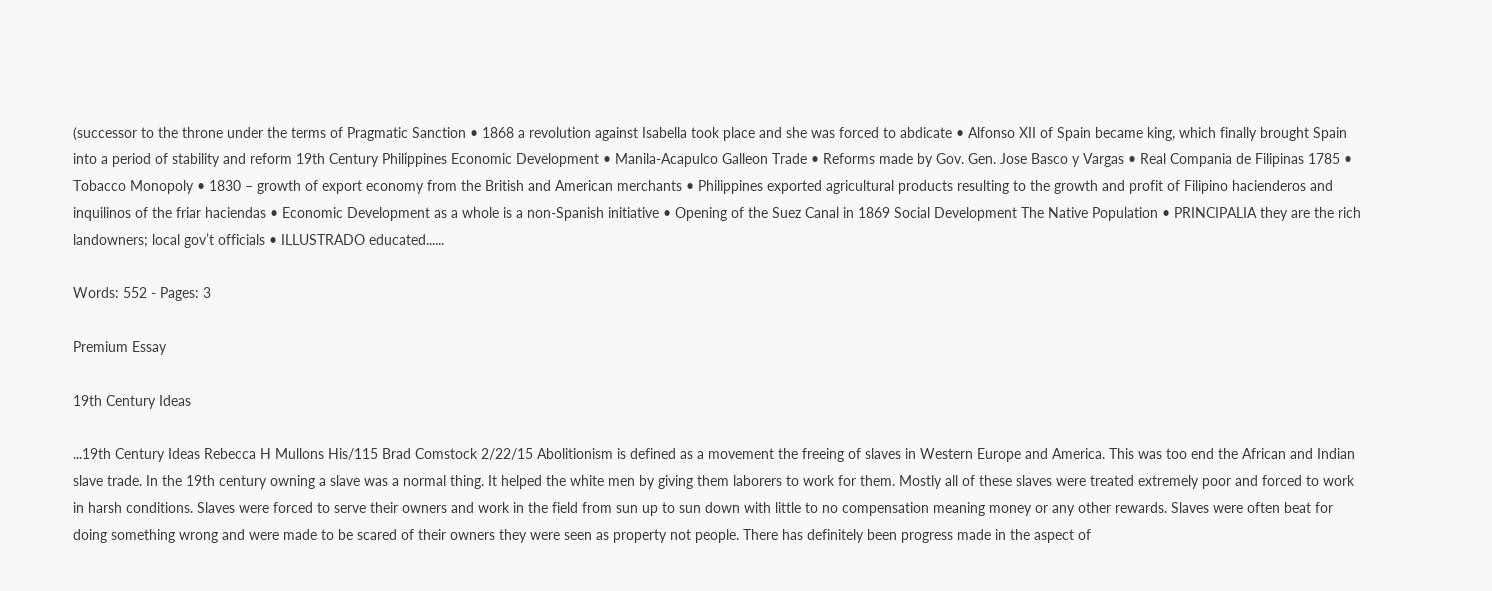(successor to the throne under the terms of Pragmatic Sanction • 1868 a revolution against Isabella took place and she was forced to abdicate • Alfonso XII of Spain became king, which finally brought Spain into a period of stability and reform 19th Century Philippines Economic Development • Manila-Acapulco Galleon Trade • Reforms made by Gov. Gen. Jose Basco y Vargas • Real Compania de Filipinas 1785 • Tobacco Monopoly • 1830 – growth of export economy from the British and American merchants • Philippines exported agricultural products resulting to the growth and profit of Filipino hacienderos and inquilinos of the friar haciendas • Economic Development as a whole is a non-Spanish initiative • Opening of the Suez Canal in 1869 Social Development The Native Population • PRINCIPALIA they are the rich landowners; local gov’t officials • ILLUSTRADO educated......

Words: 552 - Pages: 3

Premium Essay

19th Century Ideas

...19th Century Ideas Rebecca H Mullons His/115 Brad Comstock 2/22/15 Abolitionism is defined as a movement the freeing of slaves in Western Europe and America. This was too end the African and Indian slave trade. In the 19th century owning a slave was a normal thing. It helped the white men by giving them laborers to work for them. Mostly all of these slaves were treated extremely poor and forced to work in harsh conditions. Slaves were forced to serve their owners and work in the field from sun up to sun down with little to no compensation meaning money or any other rewards. Slaves were often beat for doing something wrong and were made to be scared of their owners they were seen as property not people. There has definitely been progress made in the aspect of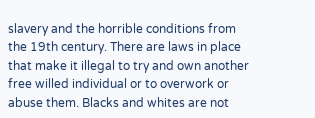slavery and the horrible conditions from the 19th century. There are laws in place that make it illegal to try and own another free willed individual or to overwork or abuse them. Blacks and whites are not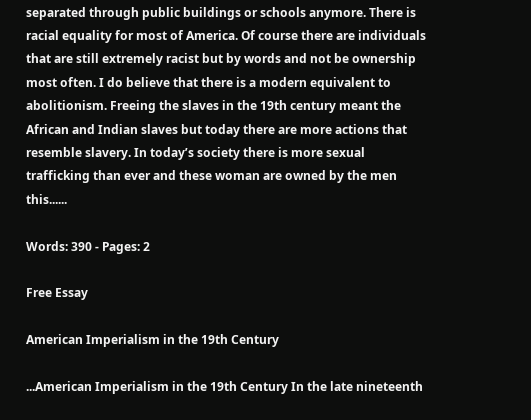separated through public buildings or schools anymore. There is racial equality for most of America. Of course there are individuals that are still extremely racist but by words and not be ownership most often. I do believe that there is a modern equivalent to abolitionism. Freeing the slaves in the 19th century meant the African and Indian slaves but today there are more actions that resemble slavery. In today’s society there is more sexual trafficking than ever and these woman are owned by the men this......

Words: 390 - Pages: 2

Free Essay

American Imperialism in the 19th Century

...American Imperialism in the 19th Century In the late nineteenth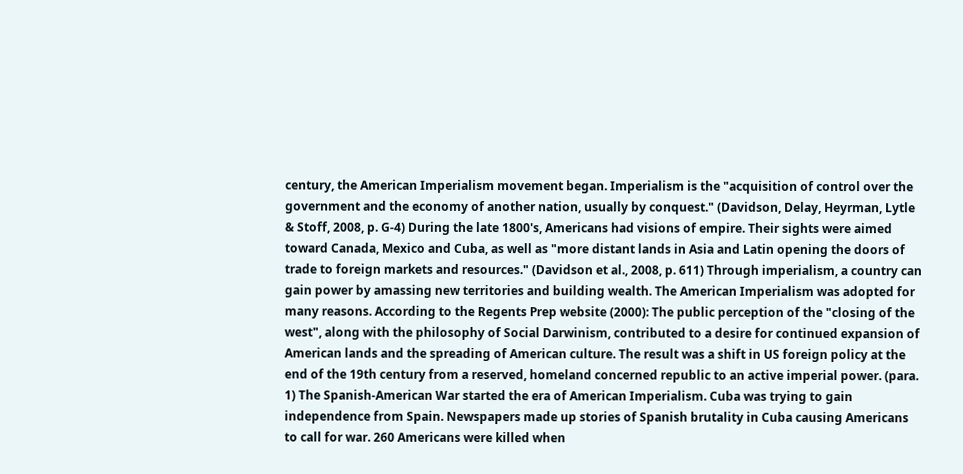century, the American Imperialism movement began. Imperialism is the "acquisition of control over the government and the economy of another nation, usually by conquest." (Davidson, Delay, Heyrman, Lytle & Stoff, 2008, p. G-4) During the late 1800's, Americans had visions of empire. Their sights were aimed toward Canada, Mexico and Cuba, as well as "more distant lands in Asia and Latin opening the doors of trade to foreign markets and resources." (Davidson et al., 2008, p. 611) Through imperialism, a country can gain power by amassing new territories and building wealth. The American Imperialism was adopted for many reasons. According to the Regents Prep website (2000): The public perception of the "closing of the west", along with the philosophy of Social Darwinism, contributed to a desire for continued expansion of American lands and the spreading of American culture. The result was a shift in US foreign policy at the end of the 19th century from a reserved, homeland concerned republic to an active imperial power. (para. 1) The Spanish-American War started the era of American Imperialism. Cuba was trying to gain independence from Spain. Newspapers made up stories of Spanish brutality in Cuba causing Americans to call for war. 260 Americans were killed when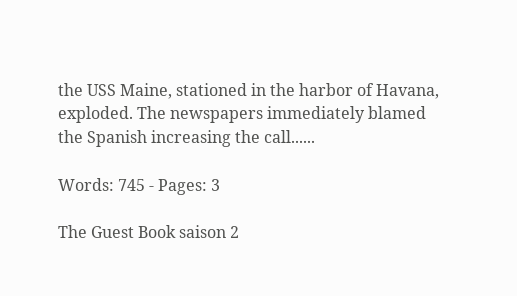the USS Maine, stationed in the harbor of Havana, exploded. The newspapers immediately blamed the Spanish increasing the call......

Words: 745 - Pages: 3

The Guest Book saison 2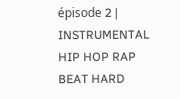épisode 2 | INSTRUMENTAL HIP HOP RAP BEAT HARD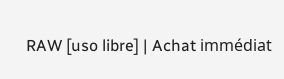RAW [uso libre] | Achat immédiat